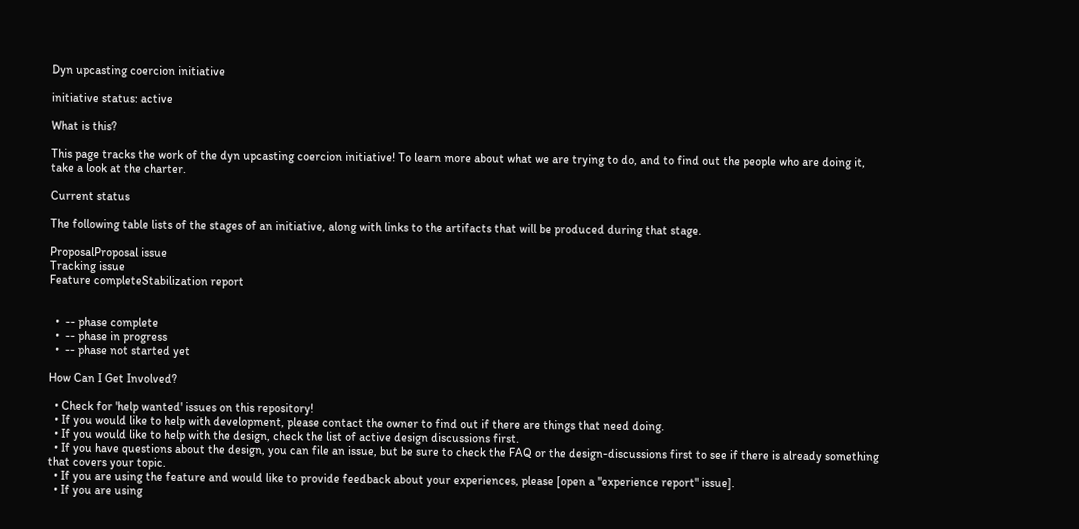Dyn upcasting coercion initiative

initiative status: active

What is this?

This page tracks the work of the dyn upcasting coercion initiative! To learn more about what we are trying to do, and to find out the people who are doing it, take a look at the charter.

Current status

The following table lists of the stages of an initiative, along with links to the artifacts that will be produced during that stage.

ProposalProposal issue
Tracking issue
Feature completeStabilization report


  •  -- phase complete
  •  -- phase in progress
  •  -- phase not started yet

How Can I Get Involved?

  • Check for 'help wanted' issues on this repository!
  • If you would like to help with development, please contact the owner to find out if there are things that need doing.
  • If you would like to help with the design, check the list of active design discussions first.
  • If you have questions about the design, you can file an issue, but be sure to check the FAQ or the design-discussions first to see if there is already something that covers your topic.
  • If you are using the feature and would like to provide feedback about your experiences, please [open a "experience report" issue].
  • If you are using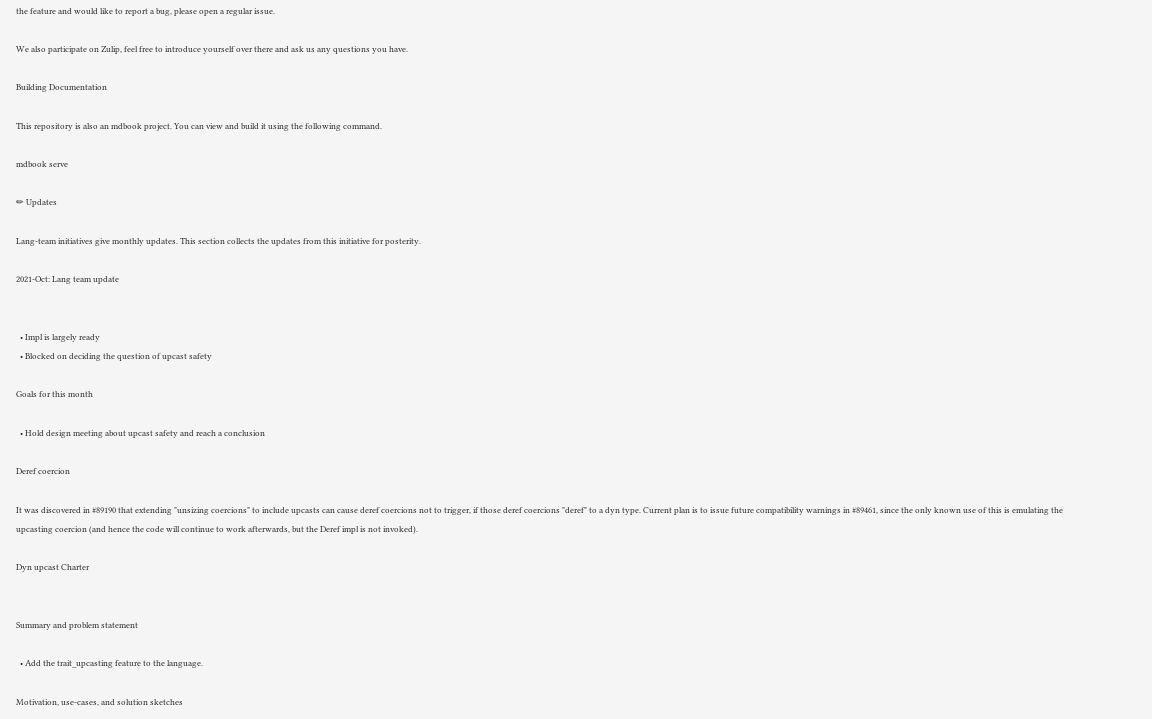the feature and would like to report a bug, please open a regular issue.

We also participate on Zulip, feel free to introduce yourself over there and ask us any questions you have.

Building Documentation

This repository is also an mdbook project. You can view and build it using the following command.

mdbook serve

✏ Updates

Lang-team initiatives give monthly updates. This section collects the updates from this initiative for posterity.

2021-Oct: Lang team update


  • Impl is largely ready
  • Blocked on deciding the question of upcast safety

Goals for this month

  • Hold design meeting about upcast safety and reach a conclusion

Deref coercion

It was discovered in #89190 that extending "unsizing coercions" to include upcasts can cause deref coercions not to trigger, if those deref coercions "deref" to a dyn type. Current plan is to issue future compatibility warnings in #89461, since the only known use of this is emulating the upcasting coercion (and hence the code will continue to work afterwards, but the Deref impl is not invoked).

Dyn upcast Charter


Summary and problem statement

  • Add the trait_upcasting feature to the language.

Motivation, use-cases, and solution sketches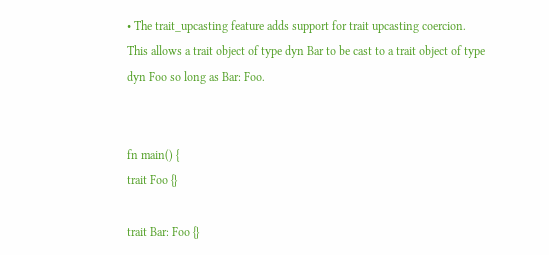• The trait_upcasting feature adds support for trait upcasting coercion. This allows a trait object of type dyn Bar to be cast to a trait object of type dyn Foo so long as Bar: Foo.


fn main() {
trait Foo {}

trait Bar: Foo {}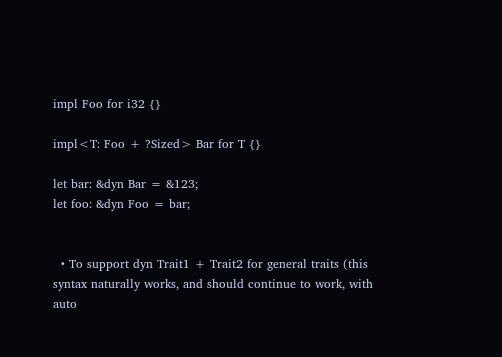impl Foo for i32 {}

impl<T: Foo + ?Sized> Bar for T {}

let bar: &dyn Bar = &123;
let foo: &dyn Foo = bar;


  • To support dyn Trait1 + Trait2 for general traits (this syntax naturally works, and should continue to work, with auto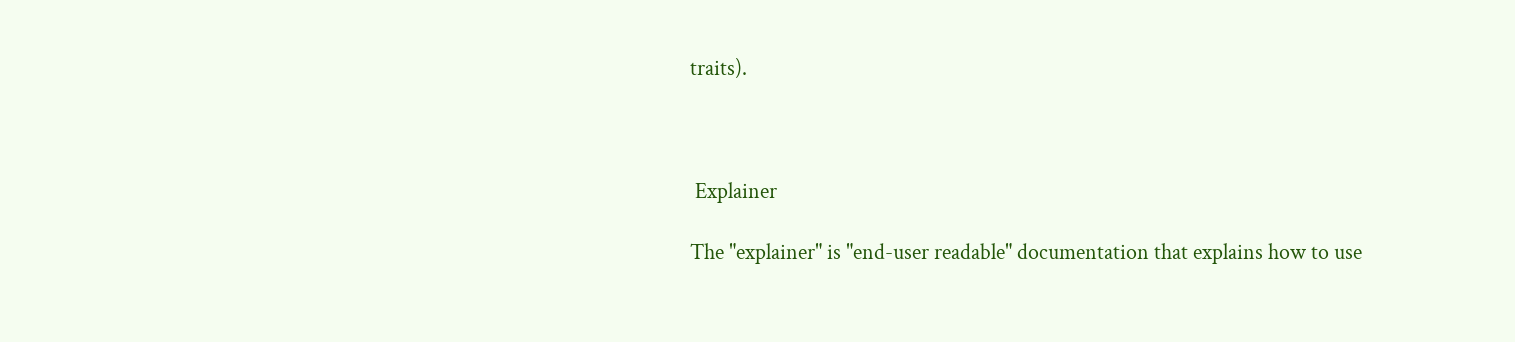traits).



 Explainer

The "explainer" is "end-user readable" documentation that explains how to use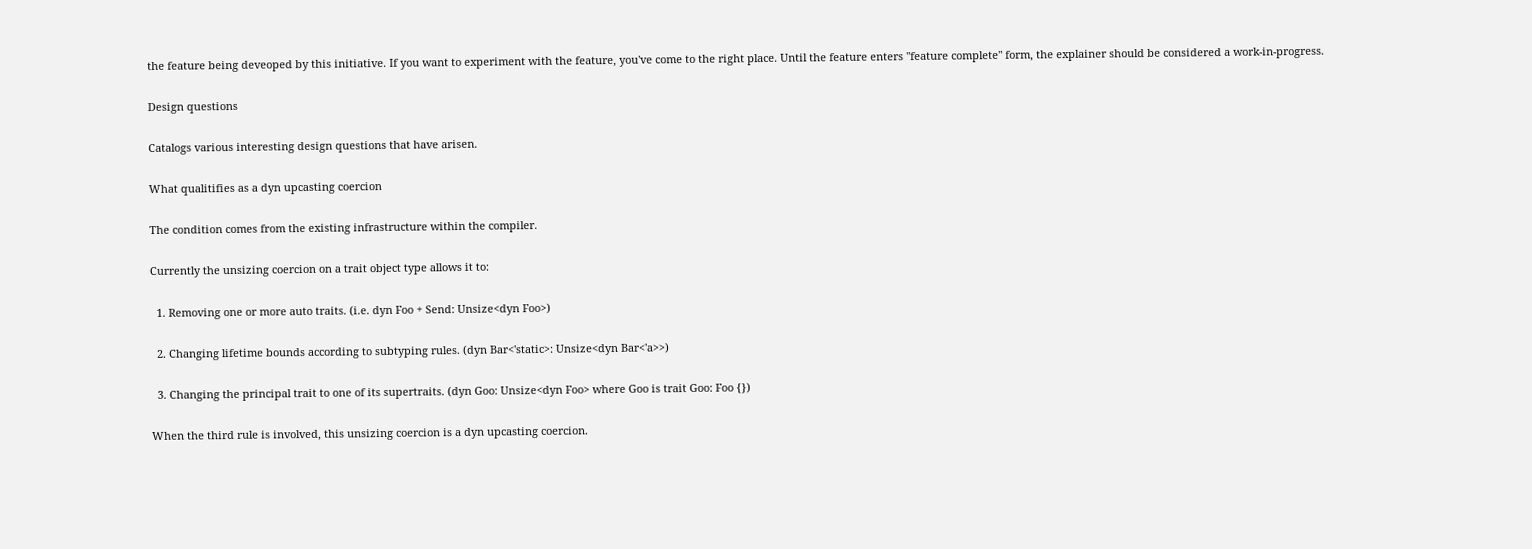the feature being deveoped by this initiative. If you want to experiment with the feature, you've come to the right place. Until the feature enters "feature complete" form, the explainer should be considered a work-in-progress.

Design questions

Catalogs various interesting design questions that have arisen.

What qualitifies as a dyn upcasting coercion

The condition comes from the existing infrastructure within the compiler.

Currently the unsizing coercion on a trait object type allows it to:

  1. Removing one or more auto traits. (i.e. dyn Foo + Send: Unsize<dyn Foo>)

  2. Changing lifetime bounds according to subtyping rules. (dyn Bar<'static>: Unsize<dyn Bar<'a>>)

  3. Changing the principal trait to one of its supertraits. (dyn Goo: Unsize<dyn Foo> where Goo is trait Goo: Foo {})

When the third rule is involved, this unsizing coercion is a dyn upcasting coercion.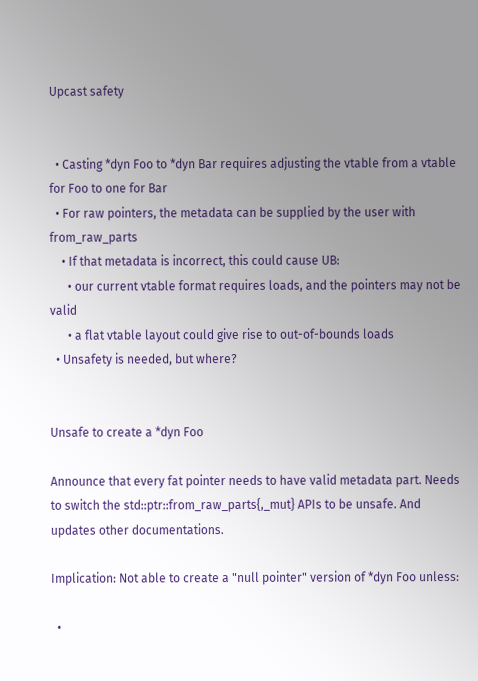Upcast safety


  • Casting *dyn Foo to *dyn Bar requires adjusting the vtable from a vtable for Foo to one for Bar
  • For raw pointers, the metadata can be supplied by the user with from_raw_parts
    • If that metadata is incorrect, this could cause UB:
      • our current vtable format requires loads, and the pointers may not be valid
      • a flat vtable layout could give rise to out-of-bounds loads
  • Unsafety is needed, but where?


Unsafe to create a *dyn Foo

Announce that every fat pointer needs to have valid metadata part. Needs to switch the std::ptr::from_raw_parts{,_mut} APIs to be unsafe. And updates other documentations.

Implication: Not able to create a "null pointer" version of *dyn Foo unless:

  •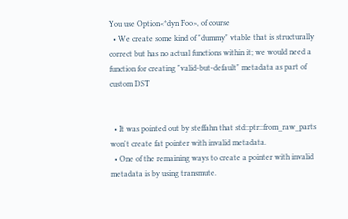You use Option<*dyn Foo>, of course
  • We create some kind of "dummy" vtable that is structurally correct but has no actual functions within it; we would need a function for creating "valid-but-default" metadata as part of custom DST


  • It was pointed out by steffahn that std::ptr::from_raw_parts won't create fat pointer with invalid metadata.
  • One of the remaining ways to create a pointer with invalid metadata is by using transmute.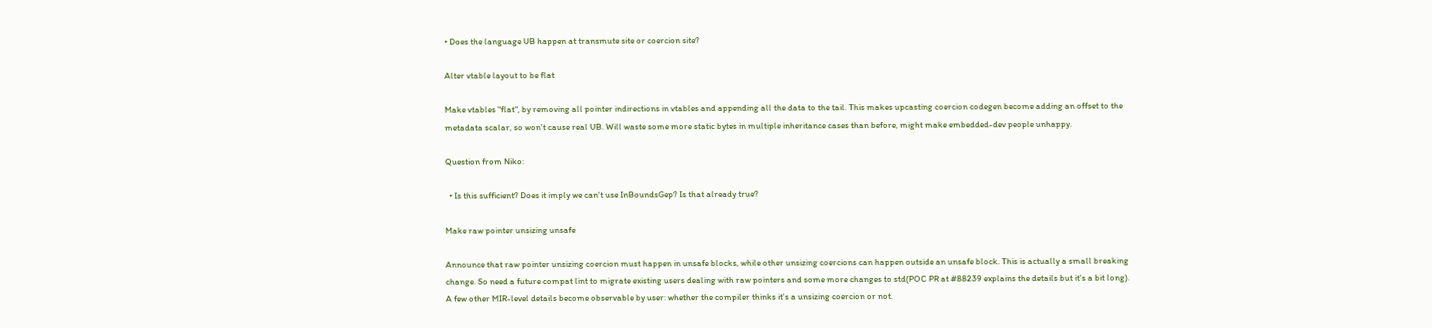• Does the language UB happen at transmute site or coercion site?

Alter vtable layout to be flat

Make vtables "flat", by removing all pointer indirections in vtables and appending all the data to the tail. This makes upcasting coercion codegen become adding an offset to the metadata scalar, so won't cause real UB. Will waste some more static bytes in multiple inheritance cases than before, might make embedded-dev people unhappy.

Question from Niko:

  • Is this sufficient? Does it imply we can't use InBoundsGep? Is that already true?

Make raw pointer unsizing unsafe

Announce that raw pointer unsizing coercion must happen in unsafe blocks, while other unsizing coercions can happen outside an unsafe block. This is actually a small breaking change. So need a future compat lint to migrate existing users dealing with raw pointers and some more changes to std(POC PR at #88239 explains the details but it's a bit long). A few other MIR-level details become observable by user: whether the compiler thinks it's a unsizing coercion or not.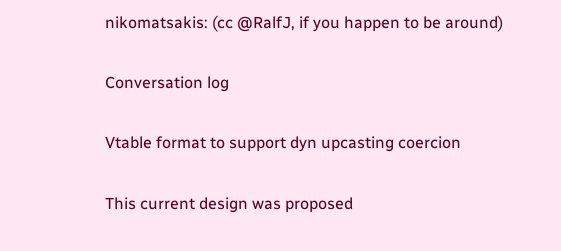nikomatsakis: (cc @RalfJ, if you happen to be around)

Conversation log

Vtable format to support dyn upcasting coercion

This current design was proposed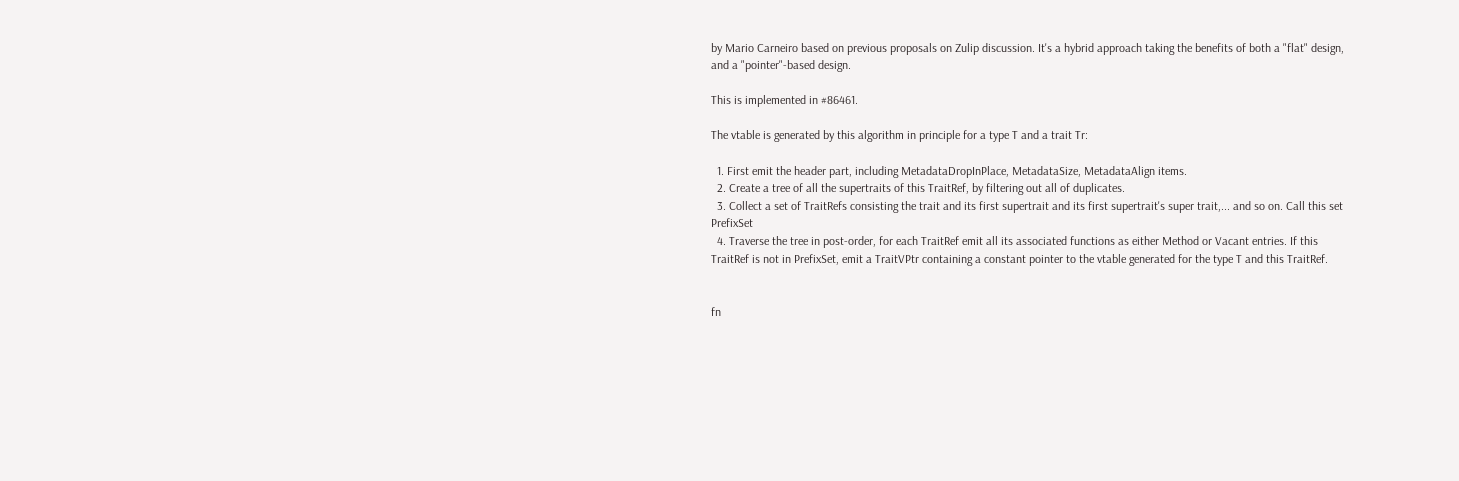by Mario Carneiro based on previous proposals on Zulip discussion. It's a hybrid approach taking the benefits of both a "flat" design, and a "pointer"-based design.

This is implemented in #86461.

The vtable is generated by this algorithm in principle for a type T and a trait Tr:

  1. First emit the header part, including MetadataDropInPlace, MetadataSize, MetadataAlign items.
  2. Create a tree of all the supertraits of this TraitRef, by filtering out all of duplicates.
  3. Collect a set of TraitRefs consisting the trait and its first supertrait and its first supertrait's super trait,... and so on. Call this set PrefixSet
  4. Traverse the tree in post-order, for each TraitRef emit all its associated functions as either Method or Vacant entries. If this TraitRef is not in PrefixSet, emit a TraitVPtr containing a constant pointer to the vtable generated for the type T and this TraitRef.


fn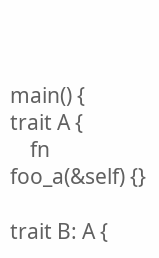main() {
trait A {
    fn foo_a(&self) {}

trait B: A {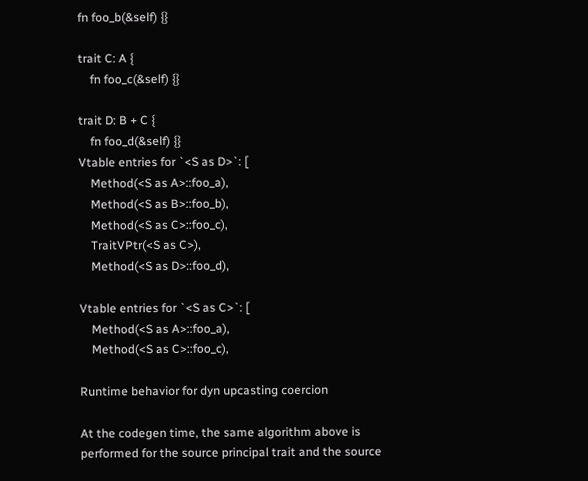fn foo_b(&self) {}

trait C: A {
    fn foo_c(&self) {}

trait D: B + C {
    fn foo_d(&self) {}
Vtable entries for `<S as D>`: [
    Method(<S as A>::foo_a),
    Method(<S as B>::foo_b),
    Method(<S as C>::foo_c),
    TraitVPtr(<S as C>),
    Method(<S as D>::foo_d),

Vtable entries for `<S as C>`: [
    Method(<S as A>::foo_a),
    Method(<S as C>::foo_c),

Runtime behavior for dyn upcasting coercion

At the codegen time, the same algorithm above is performed for the source principal trait and the source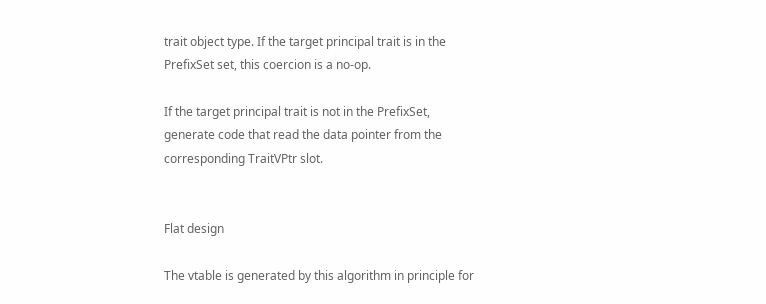trait object type. If the target principal trait is in the PrefixSet set, this coercion is a no-op.

If the target principal trait is not in the PrefixSet, generate code that read the data pointer from the corresponding TraitVPtr slot.


Flat design

The vtable is generated by this algorithm in principle for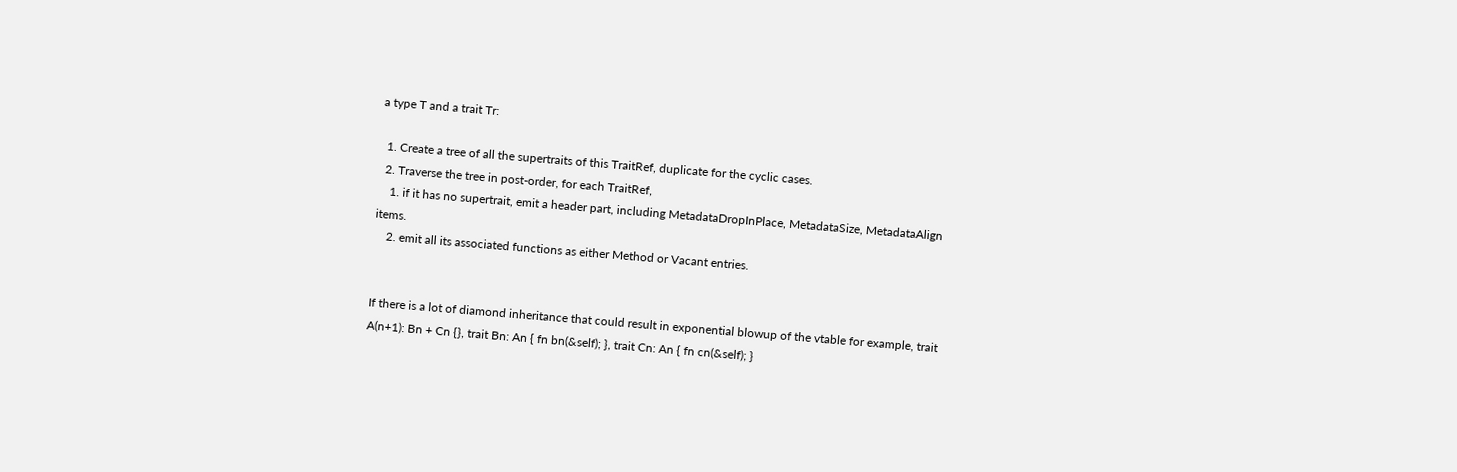a type T and a trait Tr:

  1. Create a tree of all the supertraits of this TraitRef, duplicate for the cyclic cases.
  2. Traverse the tree in post-order, for each TraitRef,
    1. if it has no supertrait, emit a header part, including MetadataDropInPlace, MetadataSize, MetadataAlign items.
    2. emit all its associated functions as either Method or Vacant entries.


If there is a lot of diamond inheritance that could result in exponential blowup of the vtable for example, trait A(n+1): Bn + Cn {}, trait Bn: An { fn bn(&self); }, trait Cn: An { fn cn(&self); }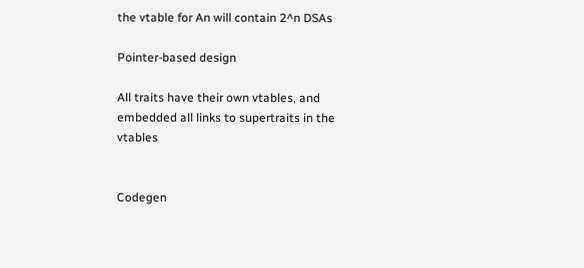the vtable for An will contain 2^n DSAs

Pointer-based design

All traits have their own vtables, and embedded all links to supertraits in the vtables


Codegen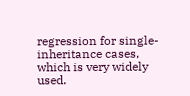regression for single-inheritance cases, which is very widely used.